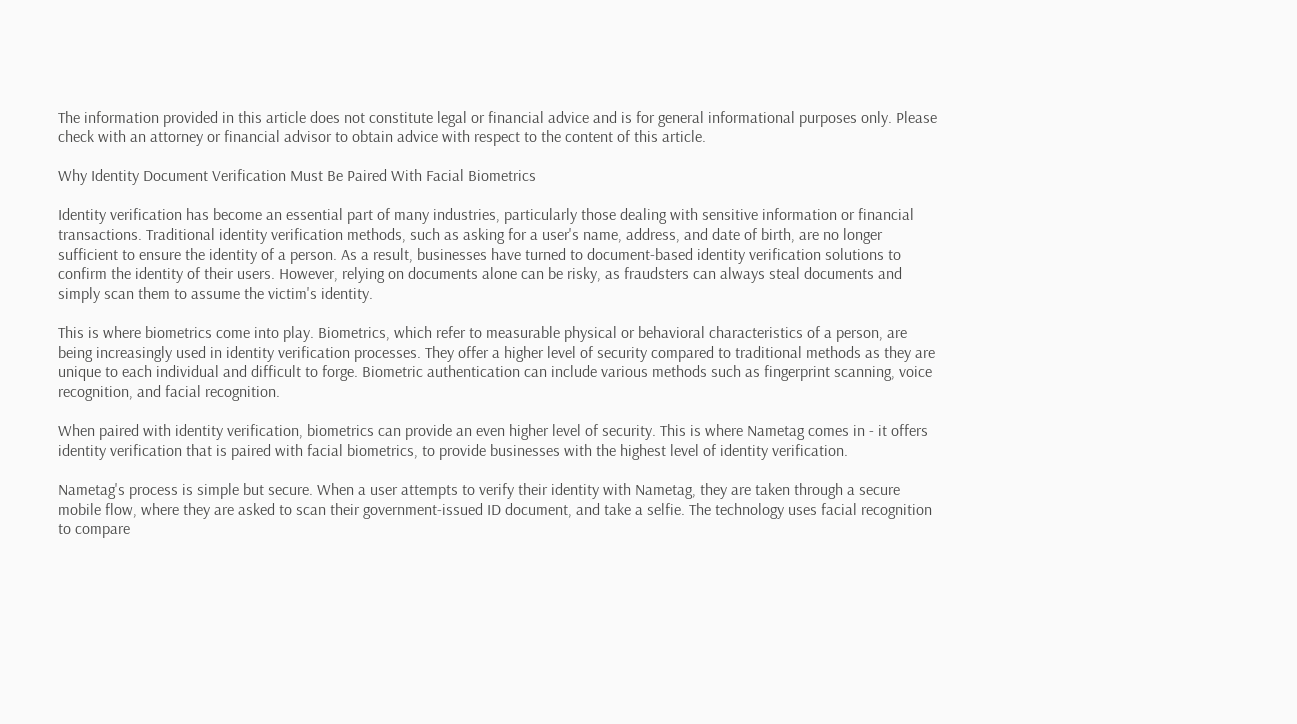The information provided in this article does not constitute legal or financial advice and is for general informational purposes only. Please check with an attorney or financial advisor to obtain advice with respect to the content of this article.

Why Identity Document Verification Must Be Paired With Facial Biometrics

Identity verification has become an essential part of many industries, particularly those dealing with sensitive information or financial transactions. Traditional identity verification methods, such as asking for a user's name, address, and date of birth, are no longer sufficient to ensure the identity of a person. As a result, businesses have turned to document-based identity verification solutions to confirm the identity of their users. However, relying on documents alone can be risky, as fraudsters can always steal documents and simply scan them to assume the victim's identity.

This is where biometrics come into play. Biometrics, which refer to measurable physical or behavioral characteristics of a person, are being increasingly used in identity verification processes. They offer a higher level of security compared to traditional methods as they are unique to each individual and difficult to forge. Biometric authentication can include various methods such as fingerprint scanning, voice recognition, and facial recognition.

When paired with identity verification, biometrics can provide an even higher level of security. This is where Nametag comes in - it offers identity verification that is paired with facial biometrics, to provide businesses with the highest level of identity verification.

Nametag's process is simple but secure. When a user attempts to verify their identity with Nametag, they are taken through a secure mobile flow, where they are asked to scan their government-issued ID document, and take a selfie. The technology uses facial recognition to compare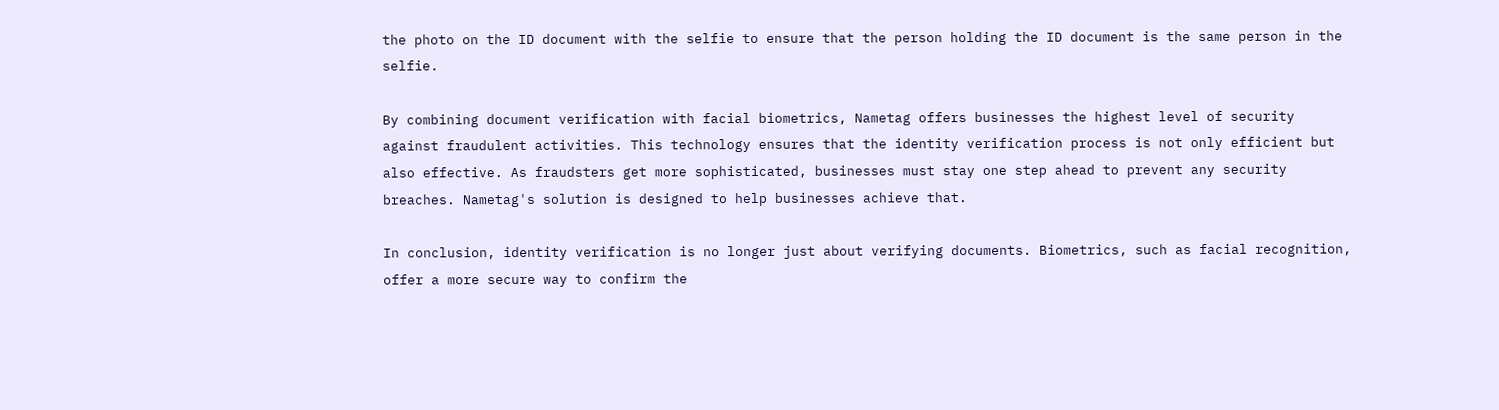the photo on the ID document with the selfie to ensure that the person holding the ID document is the same person in the selfie.

By combining document verification with facial biometrics, Nametag offers businesses the highest level of security against fraudulent activities. This technology ensures that the identity verification process is not only efficient but also effective. As fraudsters get more sophisticated, businesses must stay one step ahead to prevent any security breaches. Nametag's solution is designed to help businesses achieve that.

In conclusion, identity verification is no longer just about verifying documents. Biometrics, such as facial recognition, offer a more secure way to confirm the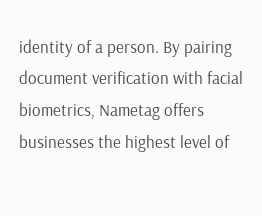identity of a person. By pairing document verification with facial biometrics, Nametag offers businesses the highest level of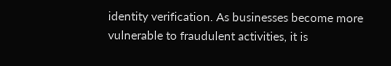identity verification. As businesses become more vulnerable to fraudulent activities, it is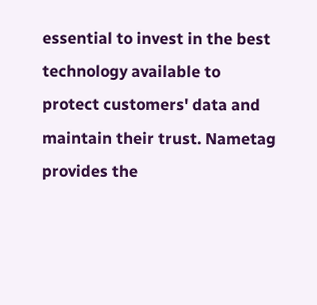essential to invest in the best technology available to protect customers' data and maintain their trust. Nametag provides the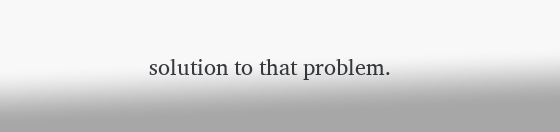solution to that problem.